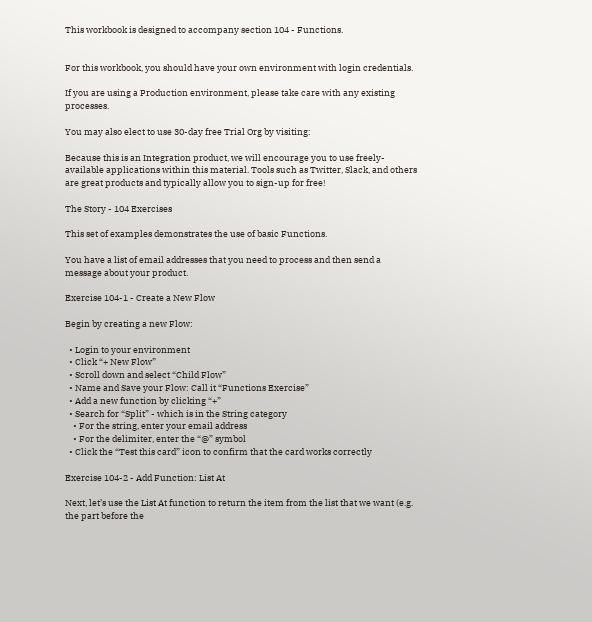This workbook is designed to accompany section 104 - Functions.


For this workbook, you should have your own environment with login credentials.

If you are using a Production environment, please take care with any existing processes.

You may also elect to use 30-day free Trial Org by visiting:

Because this is an Integration product, we will encourage you to use freely-available applications within this material. Tools such as Twitter, Slack, and others are great products and typically allow you to sign-up for free!

The Story - 104 Exercises

This set of examples demonstrates the use of basic Functions.

You have a list of email addresses that you need to process and then send a message about your product.

Exercise 104-1 - Create a New Flow

Begin by creating a new Flow:

  • Login to your environment
  • Click “+ New Flow”
  • Scroll down and select “Child Flow”
  • Name and Save your Flow: Call it “Functions Exercise”
  • Add a new function by clicking “+”
  • Search for “Split” - which is in the String category
    • For the string, enter your email address
    • For the delimiter, enter the “@” symbol
  • Click the “Test this card” icon to confirm that the card works correctly

Exercise 104-2 - Add Function: List At

Next, let’s use the List At function to return the item from the list that we want (e.g. the part before the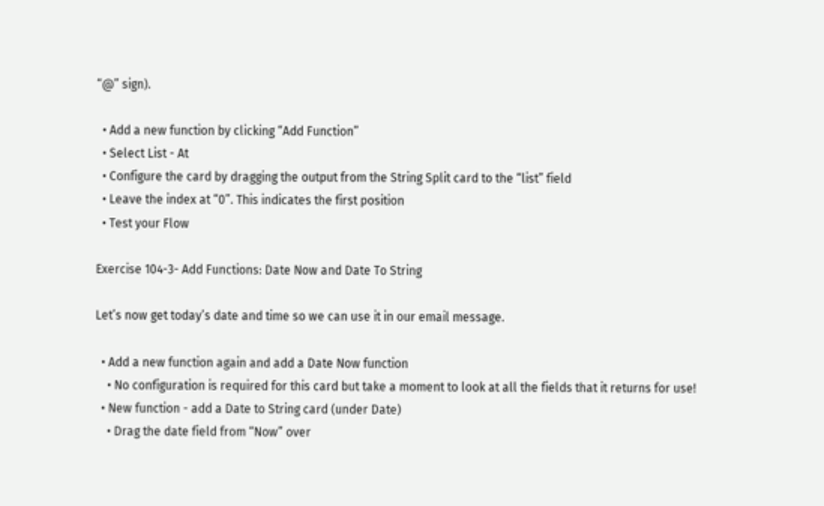“@” sign).

  • Add a new function by clicking “Add Function”
  • Select List - At
  • Configure the card by dragging the output from the String Split card to the “list” field
  • Leave the index at “0”. This indicates the first position
  • Test your Flow

Exercise 104-3- Add Functions: Date Now and Date To String

Let’s now get today’s date and time so we can use it in our email message.

  • Add a new function again and add a Date Now function
    • No configuration is required for this card but take a moment to look at all the fields that it returns for use!
  • New function - add a Date to String card (under Date)
    • Drag the date field from “Now” over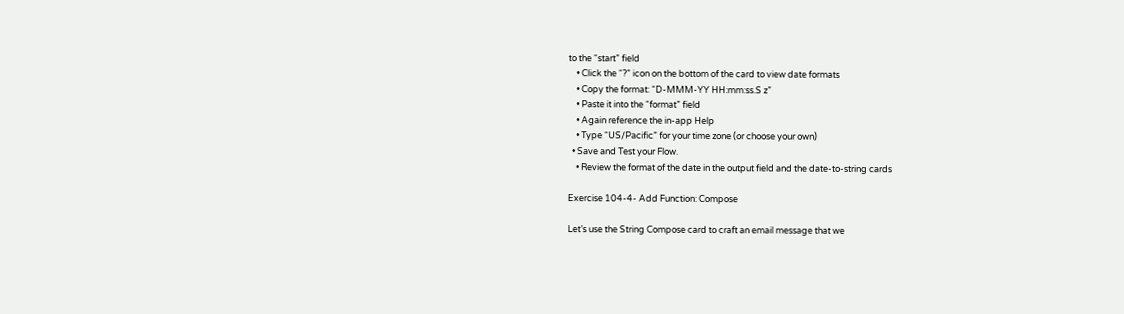to the “start” field
    • Click the “?” icon on the bottom of the card to view date formats
    • Copy the format: “D-MMM-YY HH:mm:ss.S z”
    • Paste it into the “format” field
    • Again reference the in-app Help
    • Type “US/Pacific” for your time zone (or choose your own)
  • Save and Test your Flow.
    • Review the format of the date in the output field and the date-to-string cards

Exercise 104-4- Add Function: Compose

Let’s use the String Compose card to craft an email message that we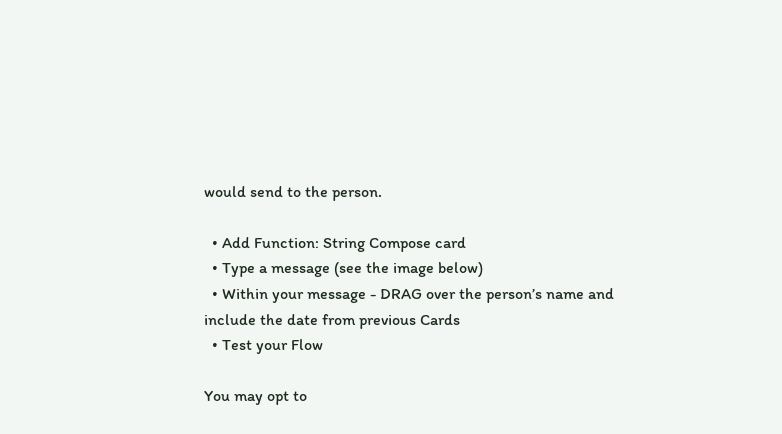would send to the person.

  • Add Function: String Compose card
  • Type a message (see the image below)
  • Within your message - DRAG over the person’s name and include the date from previous Cards
  • Test your Flow

You may opt to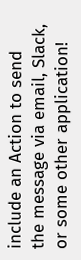include an Action to send the message via email, Slack, or some other application!